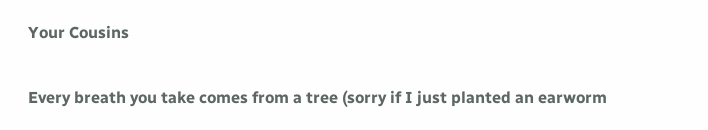Your Cousins

Every breath you take comes from a tree (sorry if I just planted an earworm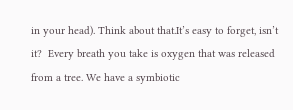in your head). Think about that.It’s easy to forget, isn’t it?  Every breath you take is oxygen that was released from a tree. We have a symbiotic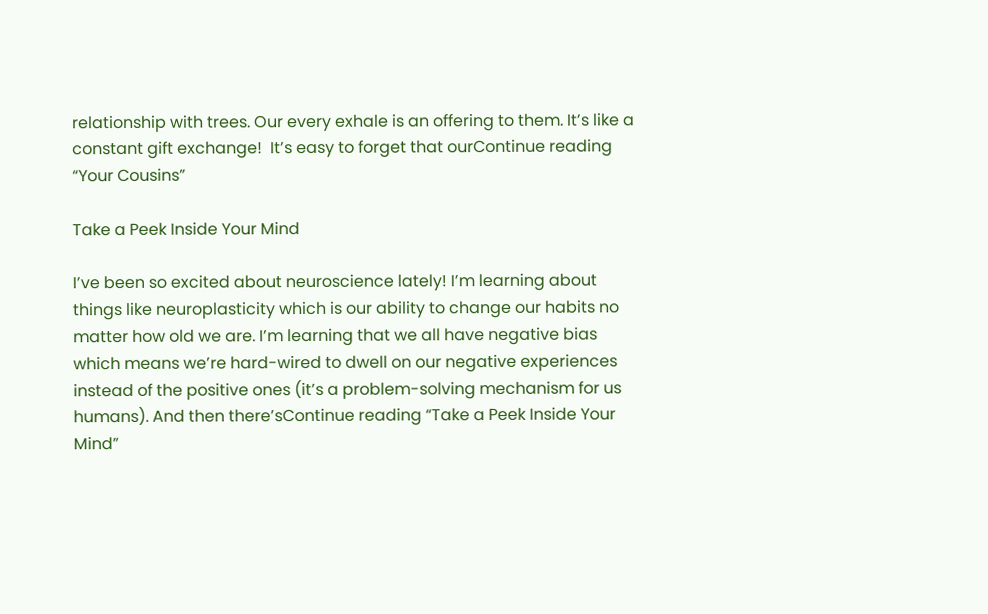relationship with trees. Our every exhale is an offering to them. It’s like a constant gift exchange!  It’s easy to forget that ourContinue reading “Your Cousins”

Take a Peek Inside Your Mind

I’ve been so excited about neuroscience lately! I’m learning about things like neuroplasticity which is our ability to change our habits no matter how old we are. I’m learning that we all have negative bias which means we’re hard-wired to dwell on our negative experiences instead of the positive ones (it’s a problem-solving mechanism for us humans). And then there’sContinue reading “Take a Peek Inside Your Mind”